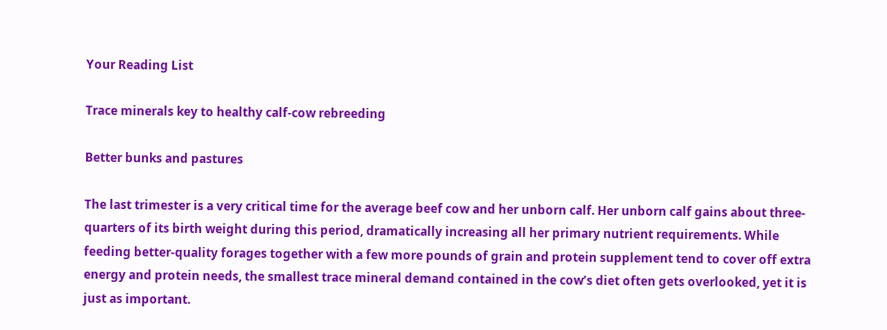Your Reading List

Trace minerals key to healthy calf-cow rebreeding

Better bunks and pastures

The last trimester is a very critical time for the average beef cow and her unborn calf. Her unborn calf gains about three-quarters of its birth weight during this period, dramatically increasing all her primary nutrient requirements. While feeding better-quality forages together with a few more pounds of grain and protein supplement tend to cover off extra energy and protein needs, the smallest trace mineral demand contained in the cow’s diet often gets overlooked, yet it is just as important.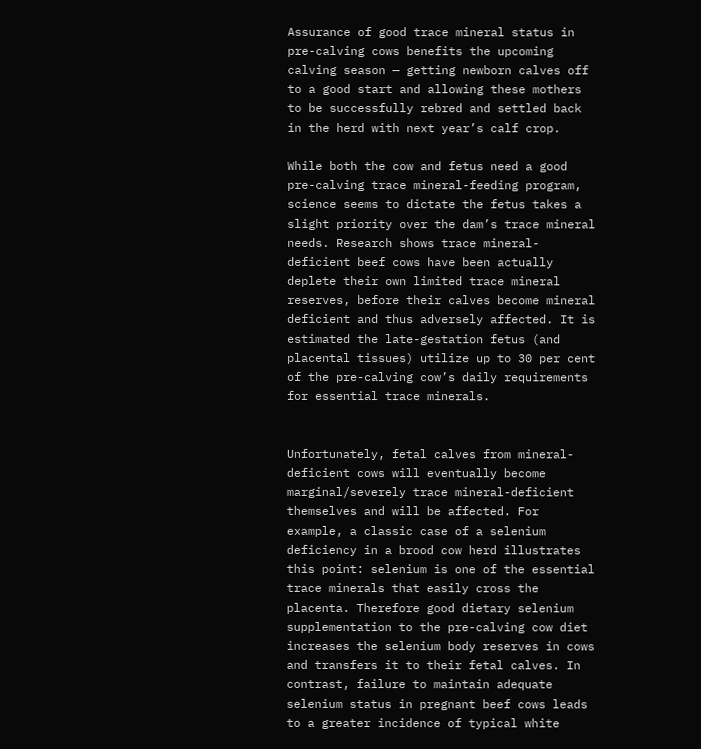Assurance of good trace mineral status in pre-calving cows benefits the upcoming calving season — getting newborn calves off to a good start and allowing these mothers to be successfully rebred and settled back in the herd with next year’s calf crop.

While both the cow and fetus need a good pre-calving trace mineral-feeding program, science seems to dictate the fetus takes a slight priority over the dam’s trace mineral needs. Research shows trace mineral-deficient beef cows have been actually deplete their own limited trace mineral reserves, before their calves become mineral deficient and thus adversely affected. It is estimated the late-gestation fetus (and placental tissues) utilize up to 30 per cent of the pre-calving cow’s daily requirements for essential trace minerals.


Unfortunately, fetal calves from mineral-deficient cows will eventually become marginal/severely trace mineral-deficient themselves and will be affected. For example, a classic case of a selenium deficiency in a brood cow herd illustrates this point: selenium is one of the essential trace minerals that easily cross the placenta. Therefore good dietary selenium supplementation to the pre-calving cow diet increases the selenium body reserves in cows and transfers it to their fetal calves. In contrast, failure to maintain adequate selenium status in pregnant beef cows leads to a greater incidence of typical white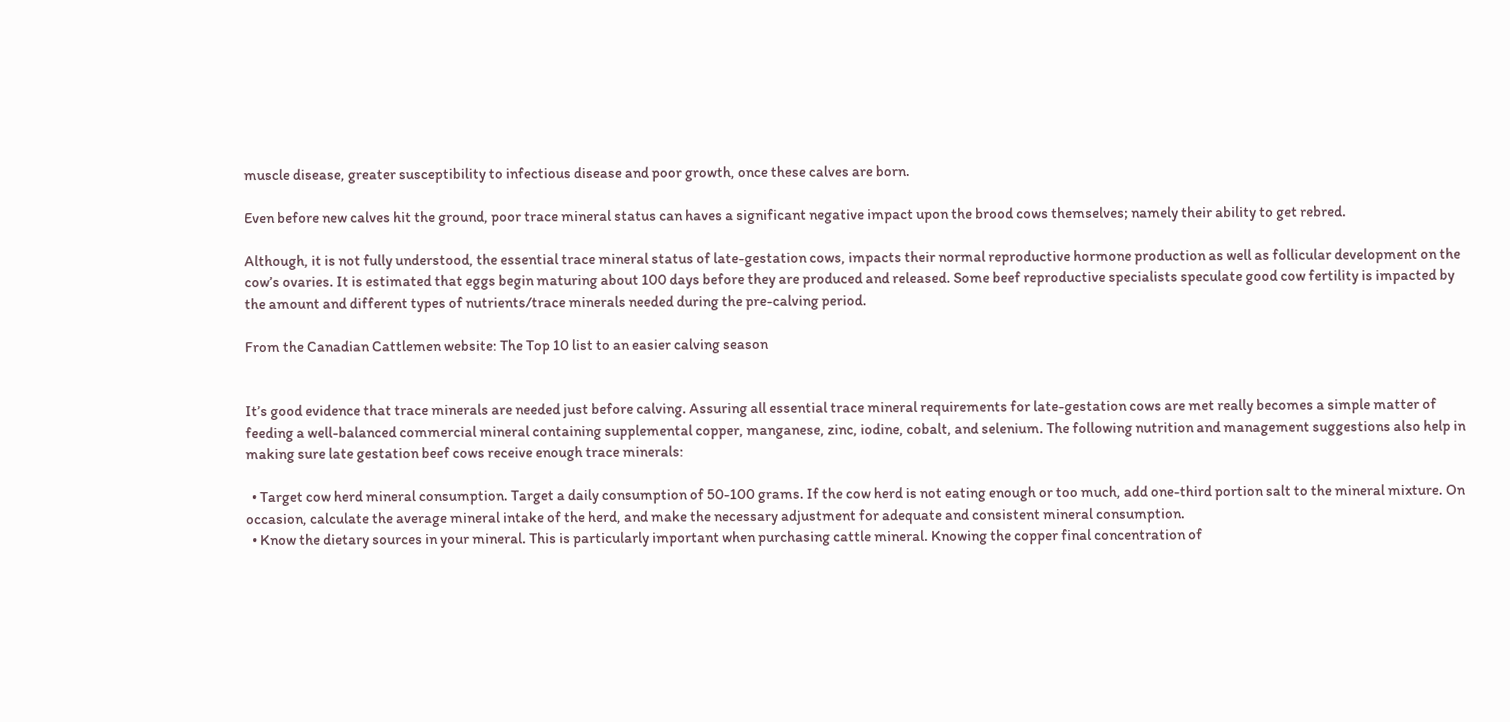muscle disease, greater susceptibility to infectious disease and poor growth, once these calves are born.

Even before new calves hit the ground, poor trace mineral status can haves a significant negative impact upon the brood cows themselves; namely their ability to get rebred.

Although, it is not fully understood, the essential trace mineral status of late-gestation cows, impacts their normal reproductive hormone production as well as follicular development on the cow’s ovaries. It is estimated that eggs begin maturing about 100 days before they are produced and released. Some beef reproductive specialists speculate good cow fertility is impacted by the amount and different types of nutrients/trace minerals needed during the pre-calving period.

From the Canadian Cattlemen website: The Top 10 list to an easier calving season


It’s good evidence that trace minerals are needed just before calving. Assuring all essential trace mineral requirements for late-gestation cows are met really becomes a simple matter of feeding a well-balanced commercial mineral containing supplemental copper, manganese, zinc, iodine, cobalt, and selenium. The following nutrition and management suggestions also help in making sure late gestation beef cows receive enough trace minerals:

  • Target cow herd mineral consumption. Target a daily consumption of 50-100 grams. If the cow herd is not eating enough or too much, add one-third portion salt to the mineral mixture. On occasion, calculate the average mineral intake of the herd, and make the necessary adjustment for adequate and consistent mineral consumption.
  • Know the dietary sources in your mineral. This is particularly important when purchasing cattle mineral. Knowing the copper final concentration of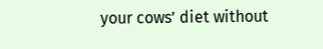your cows’ diet without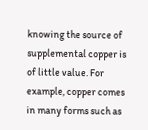knowing the source of supplemental copper is of little value. For example, copper comes in many forms such as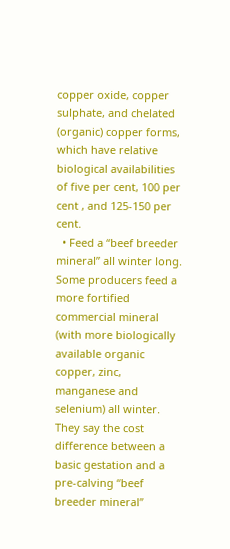copper oxide, copper sulphate, and chelated (organic) copper forms, which have relative biological availabilities of five per cent, 100 per cent , and 125-150 per cent.
  • Feed a “beef breeder mineral” all winter long. Some producers feed a more fortified commercial mineral (with more biologically available organic copper, zinc, manganese and selenium) all winter. They say the cost difference between a basic gestation and a pre-calving “beef breeder mineral”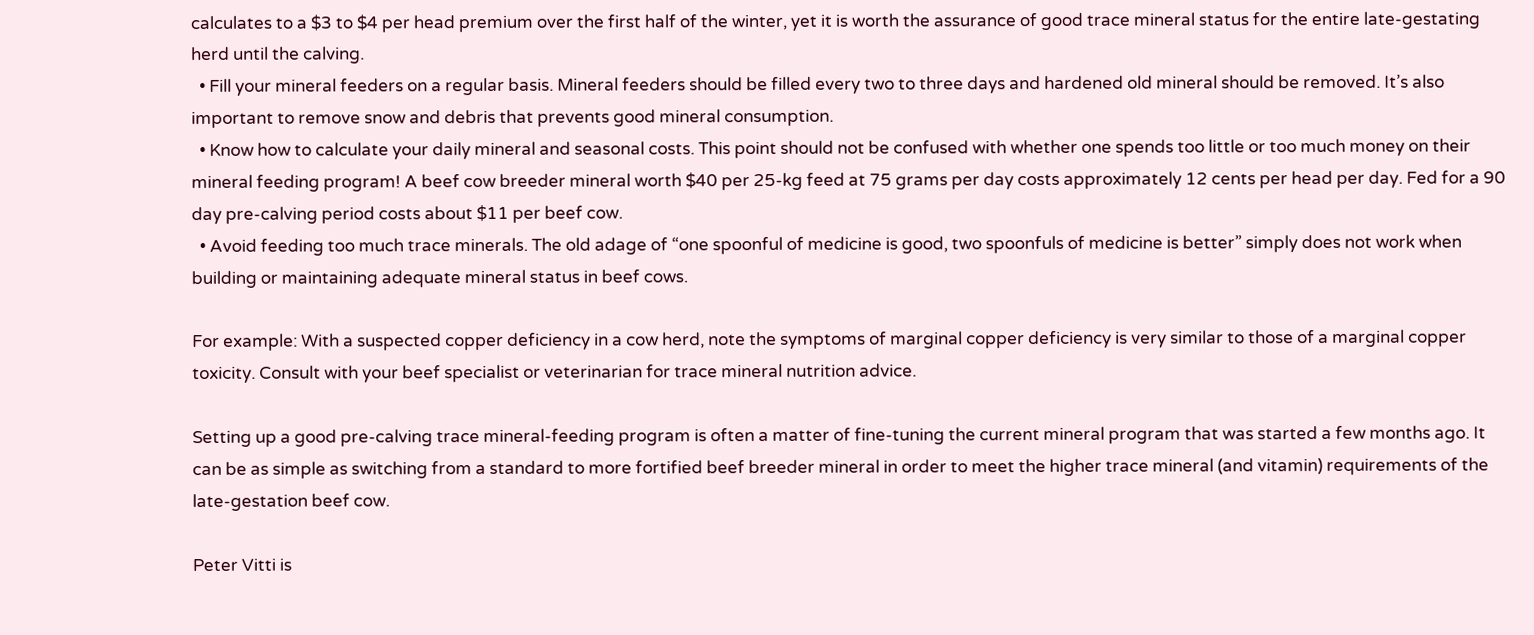calculates to a $3 to $4 per head premium over the first half of the winter, yet it is worth the assurance of good trace mineral status for the entire late-gestating herd until the calving.
  • Fill your mineral feeders on a regular basis. Mineral feeders should be filled every two to three days and hardened old mineral should be removed. It’s also important to remove snow and debris that prevents good mineral consumption.
  • Know how to calculate your daily mineral and seasonal costs. This point should not be confused with whether one spends too little or too much money on their mineral feeding program! A beef cow breeder mineral worth $40 per 25-kg feed at 75 grams per day costs approximately 12 cents per head per day. Fed for a 90 day pre-calving period costs about $11 per beef cow.
  • Avoid feeding too much trace minerals. The old adage of “one spoonful of medicine is good, two spoonfuls of medicine is better” simply does not work when building or maintaining adequate mineral status in beef cows.

For example: With a suspected copper deficiency in a cow herd, note the symptoms of marginal copper deficiency is very similar to those of a marginal copper toxicity. Consult with your beef specialist or veterinarian for trace mineral nutrition advice.

Setting up a good pre-calving trace mineral-feeding program is often a matter of fine-tuning the current mineral program that was started a few months ago. It can be as simple as switching from a standard to more fortified beef breeder mineral in order to meet the higher trace mineral (and vitamin) requirements of the late-gestation beef cow.

Peter Vitti is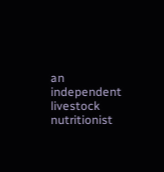an independent livestock nutritionist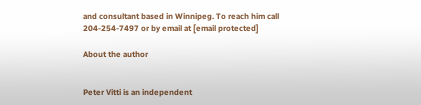and consultant based in Winnipeg. To reach him call 204-254-7497 or by email at [email protected]

About the author


Peter Vitti is an independent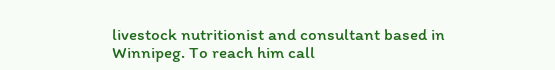livestock nutritionist and consultant based in Winnipeg. To reach him call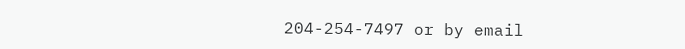204-254-7497 or by email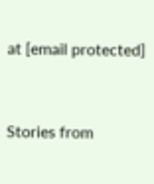at [email protected]



Stories from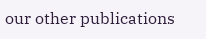our other publications